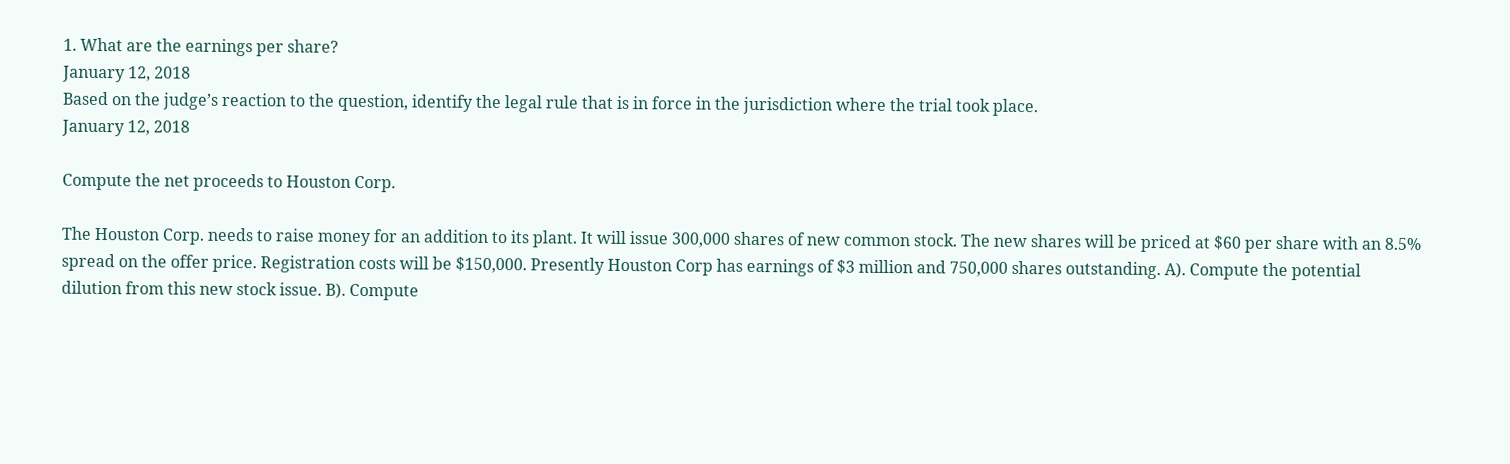1. What are the earnings per share?
January 12, 2018
Based on the judge’s reaction to the question, identify the legal rule that is in force in the jurisdiction where the trial took place.
January 12, 2018

Compute the net proceeds to Houston Corp.

The Houston Corp. needs to raise money for an addition to its plant. It will issue 300,000 shares of new common stock. The new shares will be priced at $60 per share with an 8.5% spread on the offer price. Registration costs will be $150,000. Presently Houston Corp has earnings of $3 million and 750,000 shares outstanding. A). Compute the potential dilution from this new stock issue. B). Compute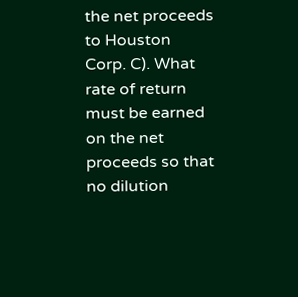the net proceeds to Houston Corp. C). What rate of return must be earned on the net proceeds so that no dilution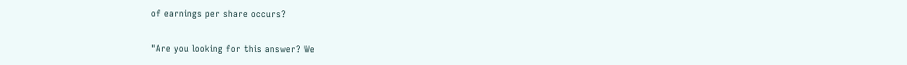of earnings per share occurs?


"Are you looking for this answer? We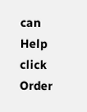can Help click Order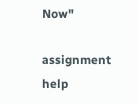Now"

assignment help